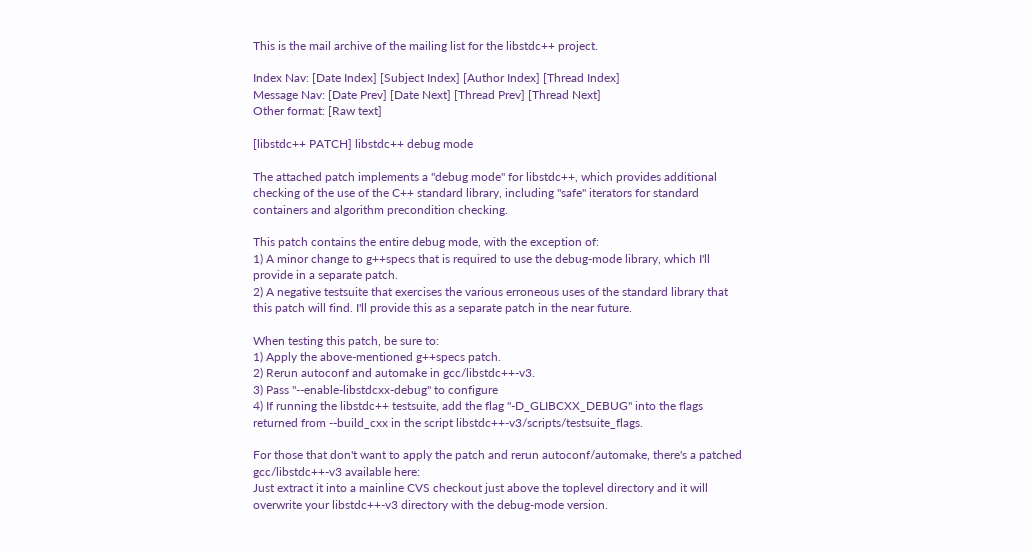This is the mail archive of the mailing list for the libstdc++ project.

Index Nav: [Date Index] [Subject Index] [Author Index] [Thread Index]
Message Nav: [Date Prev] [Date Next] [Thread Prev] [Thread Next]
Other format: [Raw text]

[libstdc++ PATCH] libstdc++ debug mode

The attached patch implements a "debug mode" for libstdc++, which provides additional checking of the use of the C++ standard library, including "safe" iterators for standard containers and algorithm precondition checking.

This patch contains the entire debug mode, with the exception of:
1) A minor change to g++specs that is required to use the debug-mode library, which I'll provide in a separate patch.
2) A negative testsuite that exercises the various erroneous uses of the standard library that this patch will find. I'll provide this as a separate patch in the near future.

When testing this patch, be sure to:
1) Apply the above-mentioned g++specs patch.
2) Rerun autoconf and automake in gcc/libstdc++-v3.
3) Pass "--enable-libstdcxx-debug" to configure
4) If running the libstdc++ testsuite, add the flag "-D_GLIBCXX_DEBUG" into the flags returned from --build_cxx in the script libstdc++-v3/scripts/testsuite_flags.

For those that don't want to apply the patch and rerun autoconf/automake, there's a patched gcc/libstdc++-v3 available here:
Just extract it into a mainline CVS checkout just above the toplevel directory and it will overwrite your libstdc++-v3 directory with the debug-mode version.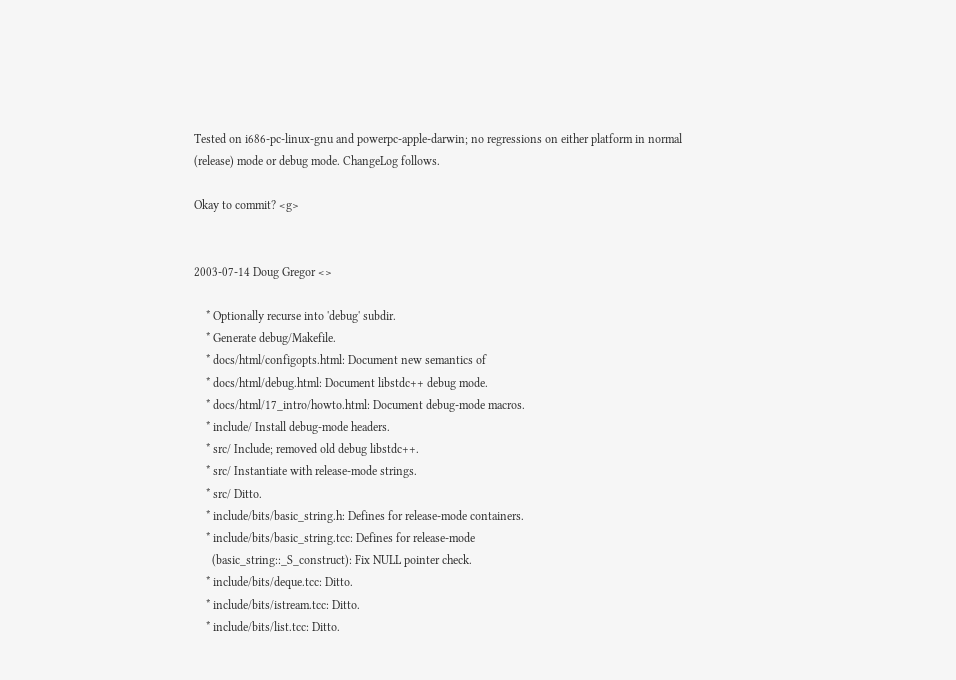Tested on i686-pc-linux-gnu and powerpc-apple-darwin; no regressions on either platform in normal (release) mode or debug mode. ChangeLog follows.

Okay to commit? <g>


2003-07-14 Doug Gregor <>

    * Optionally recurse into 'debug' subdir.
    * Generate debug/Makefile.
    * docs/html/configopts.html: Document new semantics of
    * docs/html/debug.html: Document libstdc++ debug mode.
    * docs/html/17_intro/howto.html: Document debug-mode macros.
    * include/ Install debug-mode headers.
    * src/ Include; removed old debug libstdc++.
    * src/ Instantiate with release-mode strings.
    * src/ Ditto.
    * include/bits/basic_string.h: Defines for release-mode containers.
    * include/bits/basic_string.tcc: Defines for release-mode
      (basic_string::_S_construct): Fix NULL pointer check.
    * include/bits/deque.tcc: Ditto.
    * include/bits/istream.tcc: Ditto.
    * include/bits/list.tcc: Ditto.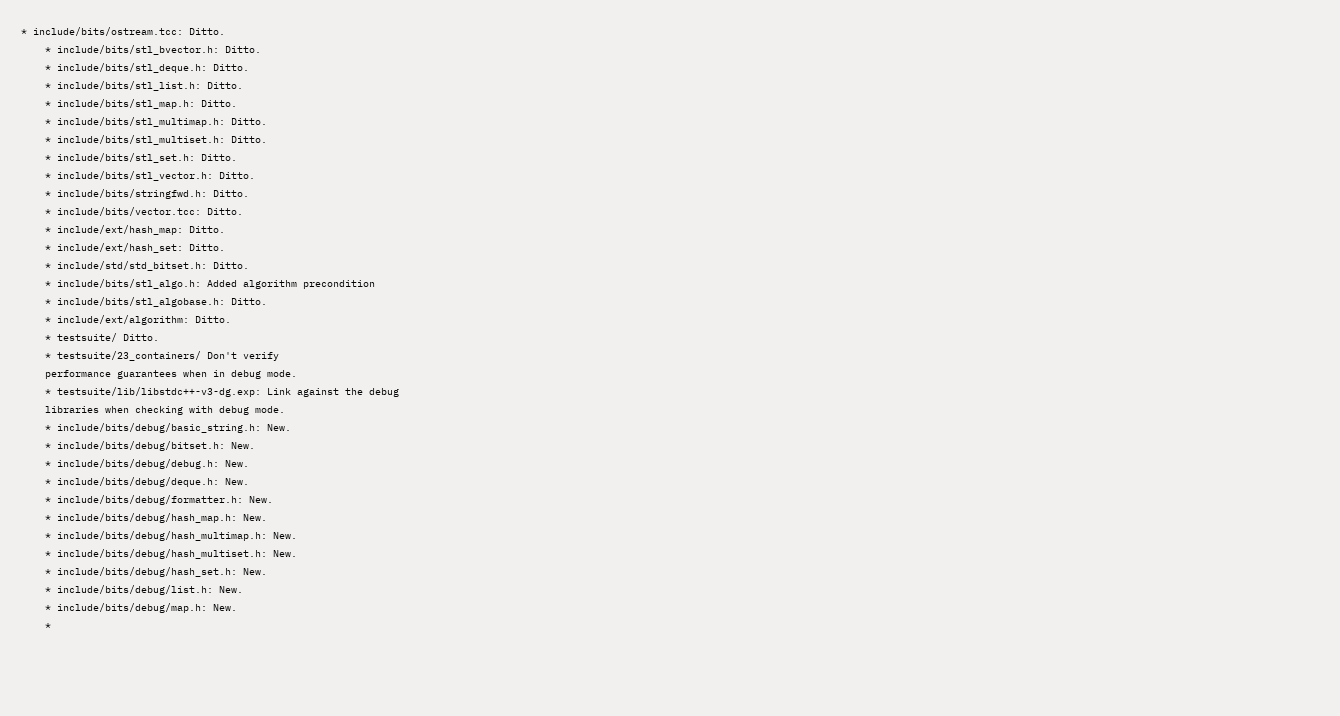* include/bits/ostream.tcc: Ditto.
    * include/bits/stl_bvector.h: Ditto.
    * include/bits/stl_deque.h: Ditto.
    * include/bits/stl_list.h: Ditto.
    * include/bits/stl_map.h: Ditto.
    * include/bits/stl_multimap.h: Ditto.
    * include/bits/stl_multiset.h: Ditto.
    * include/bits/stl_set.h: Ditto.
    * include/bits/stl_vector.h: Ditto.
    * include/bits/stringfwd.h: Ditto.
    * include/bits/vector.tcc: Ditto.
    * include/ext/hash_map: Ditto.
    * include/ext/hash_set: Ditto.
    * include/std/std_bitset.h: Ditto.
    * include/bits/stl_algo.h: Added algorithm precondition
    * include/bits/stl_algobase.h: Ditto.
    * include/ext/algorithm: Ditto.
    * testsuite/ Ditto.
    * testsuite/23_containers/ Don't verify
    performance guarantees when in debug mode.
    * testsuite/lib/libstdc++-v3-dg.exp: Link against the debug
    libraries when checking with debug mode.
    * include/bits/debug/basic_string.h: New.
    * include/bits/debug/bitset.h: New.
    * include/bits/debug/debug.h: New.
    * include/bits/debug/deque.h: New.
    * include/bits/debug/formatter.h: New.
    * include/bits/debug/hash_map.h: New.
    * include/bits/debug/hash_multimap.h: New.
    * include/bits/debug/hash_multiset.h: New.
    * include/bits/debug/hash_set.h: New.
    * include/bits/debug/list.h: New.
    * include/bits/debug/map.h: New.
    *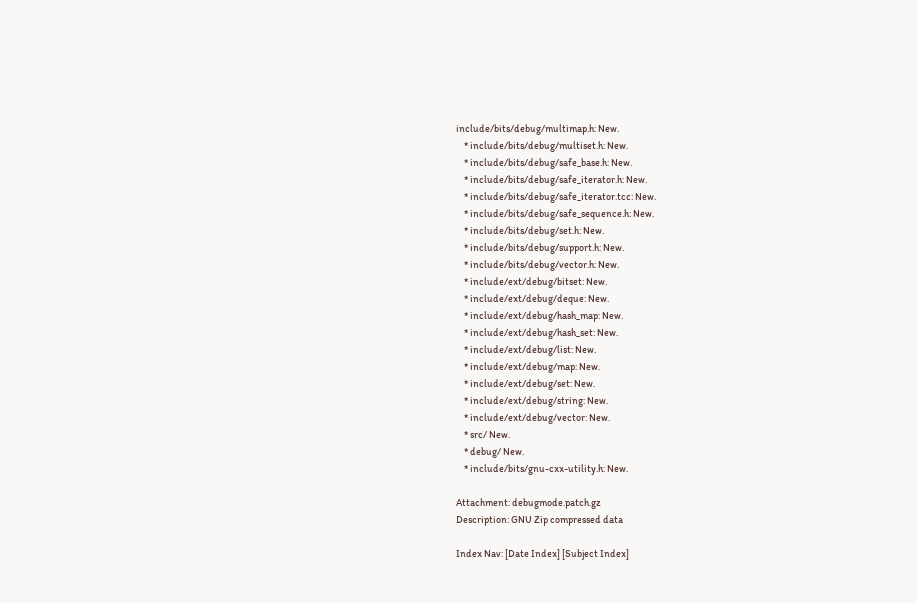include/bits/debug/multimap.h: New.
    * include/bits/debug/multiset.h: New.
    * include/bits/debug/safe_base.h: New.
    * include/bits/debug/safe_iterator.h: New.
    * include/bits/debug/safe_iterator.tcc: New.
    * include/bits/debug/safe_sequence.h: New.
    * include/bits/debug/set.h: New.
    * include/bits/debug/support.h: New.
    * include/bits/debug/vector.h: New.
    * include/ext/debug/bitset: New.
    * include/ext/debug/deque: New.
    * include/ext/debug/hash_map: New.
    * include/ext/debug/hash_set: New.
    * include/ext/debug/list: New.
    * include/ext/debug/map: New.
    * include/ext/debug/set: New.
    * include/ext/debug/string: New.
    * include/ext/debug/vector: New.
    * src/ New.
    * debug/ New.
    * include/bits/gnu-cxx-utility.h: New.

Attachment: debugmode.patch.gz
Description: GNU Zip compressed data

Index Nav: [Date Index] [Subject Index]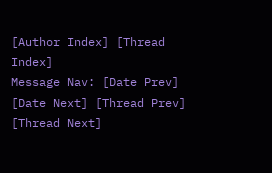[Author Index] [Thread Index]
Message Nav: [Date Prev] [Date Next] [Thread Prev] [Thread Next]